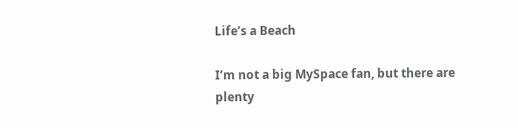Life’s a Beach

I’m not a big MySpace fan, but there are plenty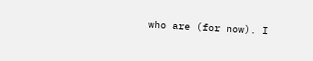who are (for now). I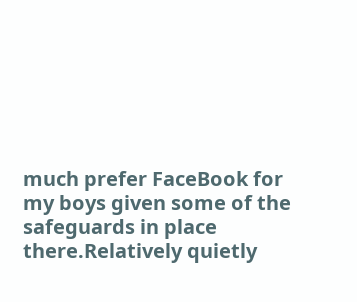much prefer FaceBook for my boys given some of the safeguards in place there.Relatively quietly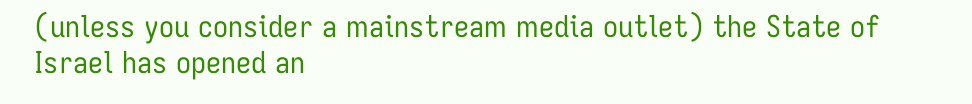(unless you consider a mainstream media outlet) the State of Israel has opened an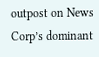outpost on News Corp’s dominant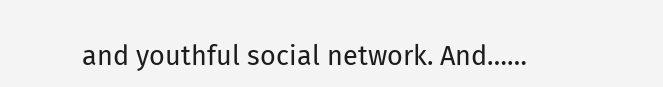and youthful social network. And……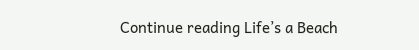Continue reading Life’s a Beach